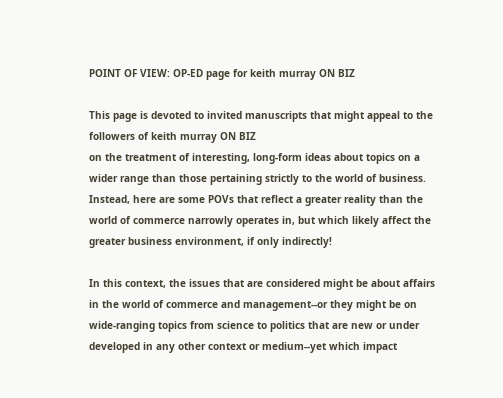POINT OF VIEW: OP-ED page for keith murray ON BIZ

This page is devoted to invited manuscripts that might appeal to the followers of keith murray ON BIZ
on the treatment of interesting, long-form ideas about topics on a wider range than those pertaining strictly to the world of business.  Instead, here are some POVs that reflect a greater reality than the world of commerce narrowly operates in, but which likely affect the greater business environment, if only indirectly!

In this context, the issues that are considered might be about affairs in the world of commerce and management--or they might be on wide-ranging topics from science to politics that are new or under developed in any other context or medium--yet which impact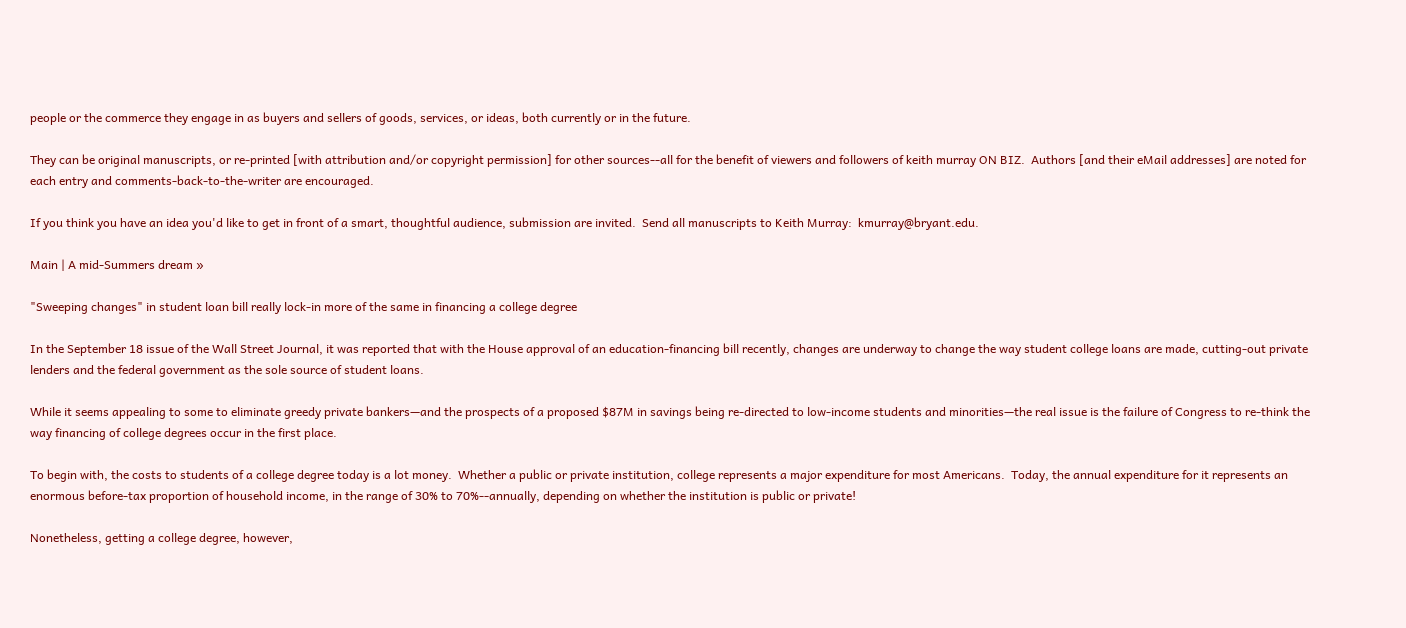people or the commerce they engage in as buyers and sellers of goods, services, or ideas, both currently or in the future.

They can be original manuscripts, or re-printed [with attribution and/or copyright permission] for other sources--all for the benefit of viewers and followers of keith murray ON BIZ.  Authors [and their eMail addresses] are noted for each entry and comments-back-to-the-writer are encouraged.

If you think you have an idea you'd like to get in front of a smart, thoughtful audience, submission are invited.  Send all manuscripts to Keith Murray:  kmurray@bryant.edu.

Main | A mid-Summers dream »

"Sweeping changes" in student loan bill really lock-in more of the same in financing a college degree

In the September 18 issue of the Wall Street Journal, it was reported that with the House approval of an education-financing bill recently, changes are underway to change the way student college loans are made, cutting-out private lenders and the federal government as the sole source of student loans.

While it seems appealing to some to eliminate greedy private bankers—and the prospects of a proposed $87M in savings being re-directed to low-income students and minorities—the real issue is the failure of Congress to re-think the way financing of college degrees occur in the first place.

To begin with, the costs to students of a college degree today is a lot money.  Whether a public or private institution, college represents a major expenditure for most Americans.  Today, the annual expenditure for it represents an enormous before-tax proportion of household income, in the range of 30% to 70%--annually, depending on whether the institution is public or private!

Nonetheless, getting a college degree, however,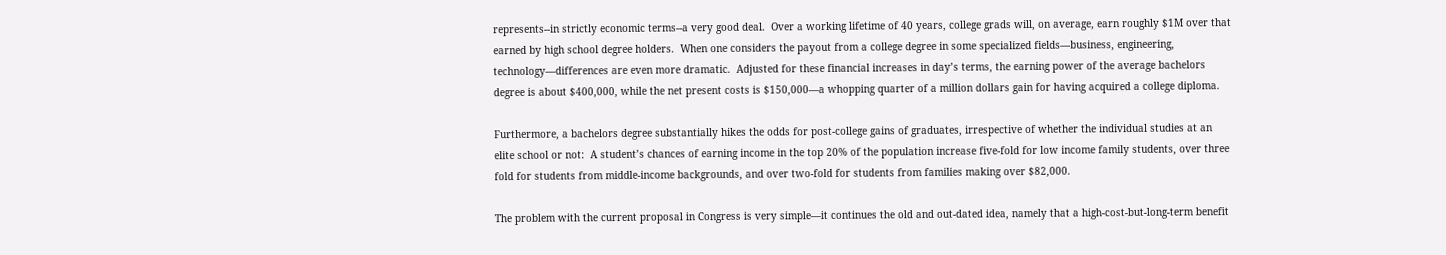represents--in strictly economic terms--a very good deal.  Over a working lifetime of 40 years, college grads will, on average, earn roughly $1M over that earned by high school degree holders.  When one considers the payout from a college degree in some specialized fields—business, engineering, technology—differences are even more dramatic.  Adjusted for these financial increases in day’s terms, the earning power of the average bachelors degree is about $400,000, while the net present costs is $150,000—a whopping quarter of a million dollars gain for having acquired a college diploma.

Furthermore, a bachelors degree substantially hikes the odds for post-college gains of graduates, irrespective of whether the individual studies at an elite school or not:  A student’s chances of earning income in the top 20% of the population increase five-fold for low income family students, over three fold for students from middle-income backgrounds, and over two-fold for students from families making over $82,000.

The problem with the current proposal in Congress is very simple—it continues the old and out-dated idea, namely that a high-cost-but-long-term benefit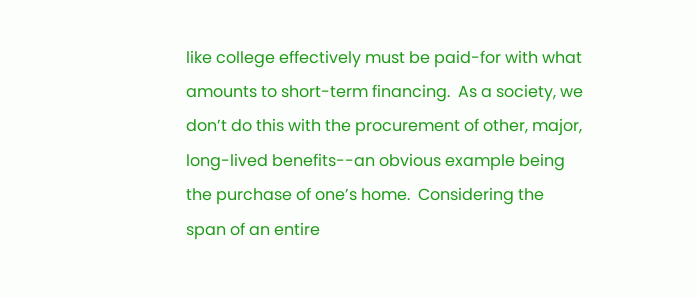like college effectively must be paid-for with what amounts to short-term financing.  As a society, we don’t do this with the procurement of other, major, long-lived benefits--an obvious example being the purchase of one’s home.  Considering the span of an entire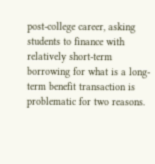post-college career, asking students to finance with relatively short-term borrowing for what is a long-term benefit transaction is problematic for two reasons.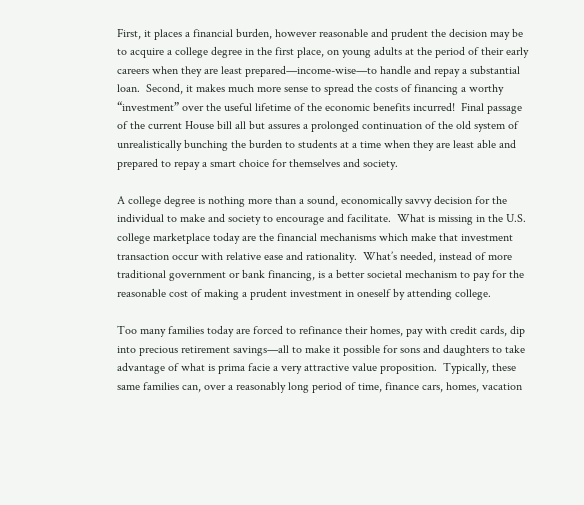First, it places a financial burden, however reasonable and prudent the decision may be to acquire a college degree in the first place, on young adults at the period of their early careers when they are least prepared—income-wise—to handle and repay a substantial loan.  Second, it makes much more sense to spread the costs of financing a worthy “investment” over the useful lifetime of the economic benefits incurred!  Final passage of the current House bill all but assures a prolonged continuation of the old system of unrealistically bunching the burden to students at a time when they are least able and prepared to repay a smart choice for themselves and society.

A college degree is nothing more than a sound, economically savvy decision for the individual to make and society to encourage and facilitate.  What is missing in the U.S. college marketplace today are the financial mechanisms which make that investment transaction occur with relative ease and rationality.  What’s needed, instead of more traditional government or bank financing, is a better societal mechanism to pay for the reasonable cost of making a prudent investment in oneself by attending college.

Too many families today are forced to refinance their homes, pay with credit cards, dip into precious retirement savings—all to make it possible for sons and daughters to take advantage of what is prima facie a very attractive value proposition.  Typically, these same families can, over a reasonably long period of time, finance cars, homes, vacation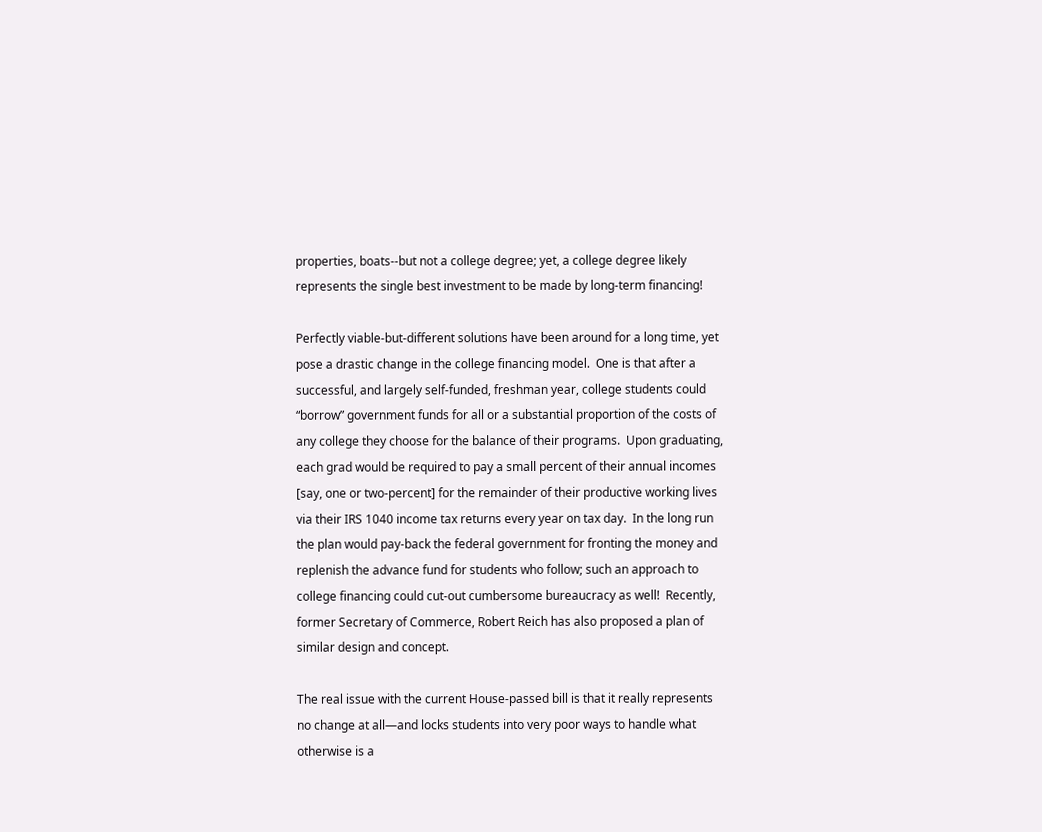properties, boats--but not a college degree; yet, a college degree likely represents the single best investment to be made by long-term financing!

Perfectly viable-but-different solutions have been around for a long time, yet pose a drastic change in the college financing model.  One is that after a successful, and largely self-funded, freshman year, college students could “borrow” government funds for all or a substantial proportion of the costs of any college they choose for the balance of their programs.  Upon graduating, each grad would be required to pay a small percent of their annual incomes [say, one or two-percent] for the remainder of their productive working lives via their IRS 1040 income tax returns every year on tax day.  In the long run the plan would pay-back the federal government for fronting the money and replenish the advance fund for students who follow; such an approach to college financing could cut-out cumbersome bureaucracy as well!  Recently, former Secretary of Commerce, Robert Reich has also proposed a plan of similar design and concept.

The real issue with the current House-passed bill is that it really represents no change at all—and locks students into very poor ways to handle what otherwise is a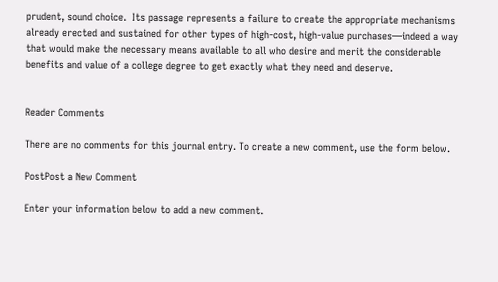prudent, sound choice.  Its passage represents a failure to create the appropriate mechanisms already erected and sustained for other types of high-cost, high-value purchases—indeed a way that would make the necessary means available to all who desire and merit the considerable benefits and value of a college degree to get exactly what they need and deserve.


Reader Comments

There are no comments for this journal entry. To create a new comment, use the form below.

PostPost a New Comment

Enter your information below to add a new comment.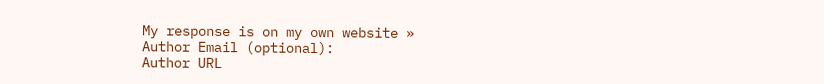My response is on my own website »
Author Email (optional):
Author URL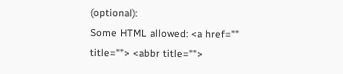(optional):
Some HTML allowed: <a href="" title=""> <abbr title="">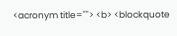<acronym title=""> <b> <blockquote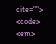cite=""> <code> <em>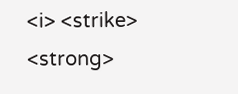<i> <strike> <strong>